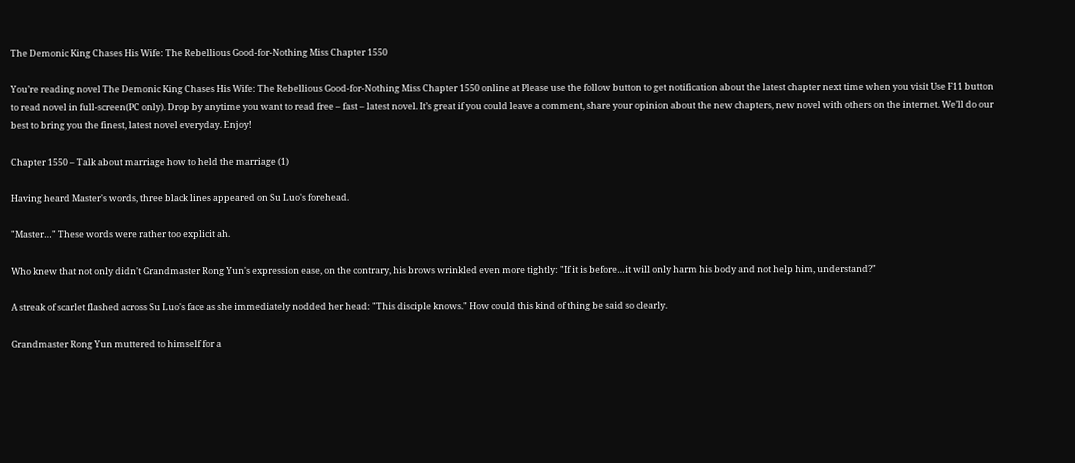The Demonic King Chases His Wife: The Rebellious Good-for-Nothing Miss Chapter 1550

You’re reading novel The Demonic King Chases His Wife: The Rebellious Good-for-Nothing Miss Chapter 1550 online at Please use the follow button to get notification about the latest chapter next time when you visit Use F11 button to read novel in full-screen(PC only). Drop by anytime you want to read free – fast – latest novel. It’s great if you could leave a comment, share your opinion about the new chapters, new novel with others on the internet. We’ll do our best to bring you the finest, latest novel everyday. Enjoy!

Chapter 1550 – Talk about marriage how to held the marriage (1)

Having heard Master's words, three black lines appeared on Su Luo's forehead.

"Master…" These words were rather too explicit ah.

Who knew that not only didn't Grandmaster Rong Yun's expression ease, on the contrary, his brows wrinkled even more tightly: "If it is before…it will only harm his body and not help him, understand?"

A streak of scarlet flashed across Su Luo's face as she immediately nodded her head: "This disciple knows." How could this kind of thing be said so clearly.

Grandmaster Rong Yun muttered to himself for a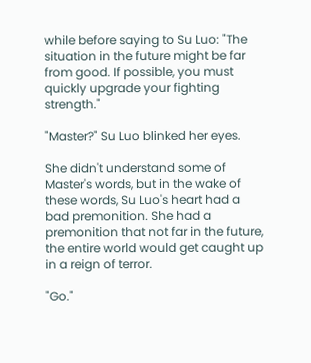while before saying to Su Luo: "The situation in the future might be far from good. If possible, you must quickly upgrade your fighting strength."

"Master?" Su Luo blinked her eyes.

She didn't understand some of Master's words, but in the wake of these words, Su Luo's heart had a bad premonition. She had a premonition that not far in the future, the entire world would get caught up in a reign of terror.

"Go."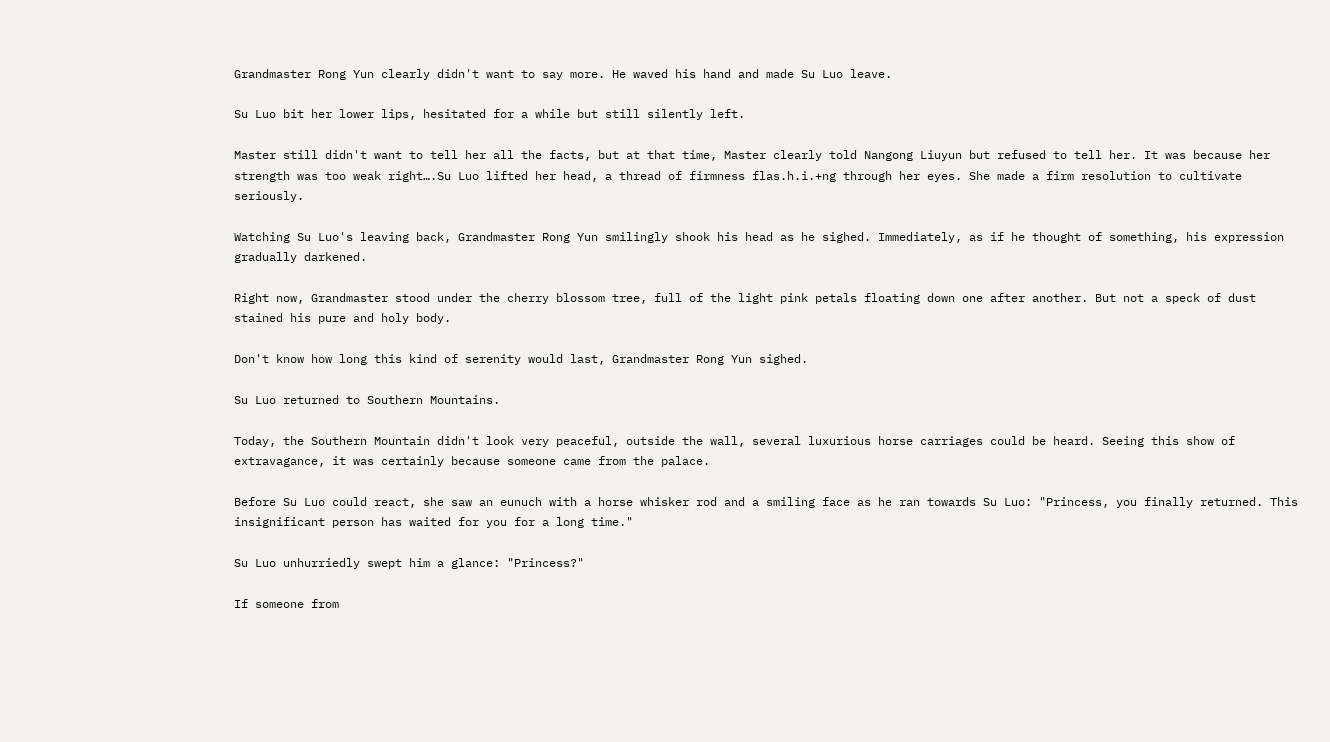Grandmaster Rong Yun clearly didn't want to say more. He waved his hand and made Su Luo leave.

Su Luo bit her lower lips, hesitated for a while but still silently left.

Master still didn't want to tell her all the facts, but at that time, Master clearly told Nangong Liuyun but refused to tell her. It was because her strength was too weak right….Su Luo lifted her head, a thread of firmness flas.h.i.+ng through her eyes. She made a firm resolution to cultivate seriously.

Watching Su Luo's leaving back, Grandmaster Rong Yun smilingly shook his head as he sighed. Immediately, as if he thought of something, his expression gradually darkened.

Right now, Grandmaster stood under the cherry blossom tree, full of the light pink petals floating down one after another. But not a speck of dust stained his pure and holy body.

Don't know how long this kind of serenity would last, Grandmaster Rong Yun sighed.

Su Luo returned to Southern Mountains.

Today, the Southern Mountain didn't look very peaceful, outside the wall, several luxurious horse carriages could be heard. Seeing this show of extravagance, it was certainly because someone came from the palace.

Before Su Luo could react, she saw an eunuch with a horse whisker rod and a smiling face as he ran towards Su Luo: "Princess, you finally returned. This insignificant person has waited for you for a long time."

Su Luo unhurriedly swept him a glance: "Princess?"

If someone from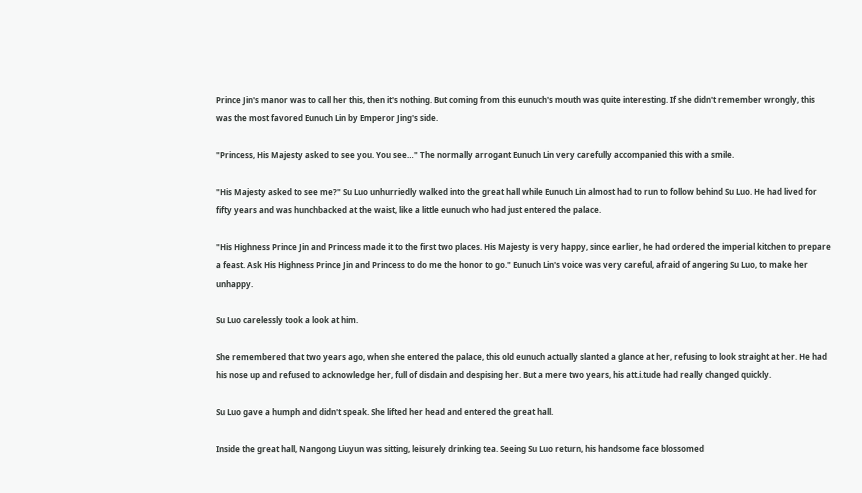Prince Jin's manor was to call her this, then it's nothing. But coming from this eunuch's mouth was quite interesting. If she didn't remember wrongly, this was the most favored Eunuch Lin by Emperor Jing's side.

"Princess, His Majesty asked to see you. You see…" The normally arrogant Eunuch Lin very carefully accompanied this with a smile.

"His Majesty asked to see me?" Su Luo unhurriedly walked into the great hall while Eunuch Lin almost had to run to follow behind Su Luo. He had lived for fifty years and was hunchbacked at the waist, like a little eunuch who had just entered the palace.

"His Highness Prince Jin and Princess made it to the first two places. His Majesty is very happy, since earlier, he had ordered the imperial kitchen to prepare a feast. Ask His Highness Prince Jin and Princess to do me the honor to go." Eunuch Lin's voice was very careful, afraid of angering Su Luo, to make her unhappy.

Su Luo carelessly took a look at him.

She remembered that two years ago, when she entered the palace, this old eunuch actually slanted a glance at her, refusing to look straight at her. He had his nose up and refused to acknowledge her, full of disdain and despising her. But a mere two years, his att.i.tude had really changed quickly.

Su Luo gave a humph and didn't speak. She lifted her head and entered the great hall.

Inside the great hall, Nangong Liuyun was sitting, leisurely drinking tea. Seeing Su Luo return, his handsome face blossomed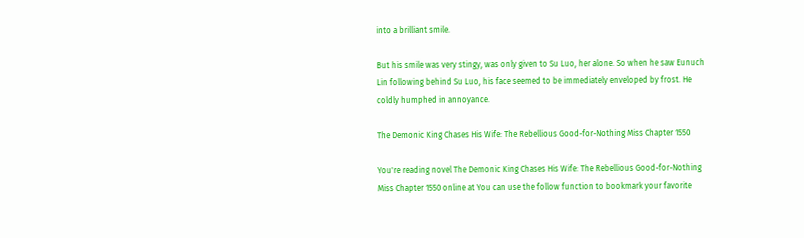into a brilliant smile.

But his smile was very stingy, was only given to Su Luo, her alone. So when he saw Eunuch Lin following behind Su Luo, his face seemed to be immediately enveloped by frost. He coldly humphed in annoyance.

The Demonic King Chases His Wife: The Rebellious Good-for-Nothing Miss Chapter 1550

You're reading novel The Demonic King Chases His Wife: The Rebellious Good-for-Nothing Miss Chapter 1550 online at You can use the follow function to bookmark your favorite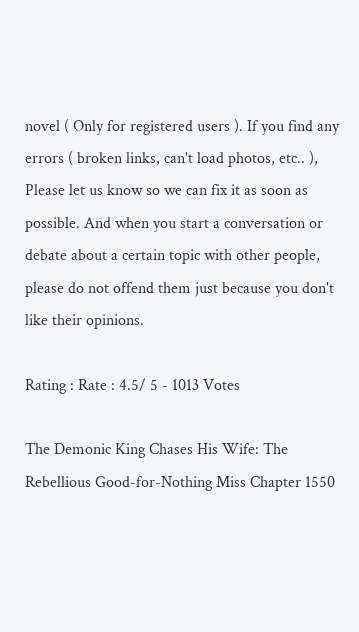novel ( Only for registered users ). If you find any errors ( broken links, can't load photos, etc.. ), Please let us know so we can fix it as soon as possible. And when you start a conversation or debate about a certain topic with other people, please do not offend them just because you don't like their opinions.

Rating : Rate : 4.5/ 5 - 1013 Votes

The Demonic King Chases His Wife: The Rebellious Good-for-Nothing Miss Chapter 1550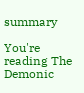summary

You're reading The Demonic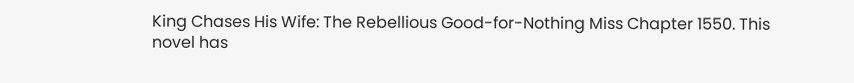King Chases His Wife: The Rebellious Good-for-Nothing Miss Chapter 1550. This novel has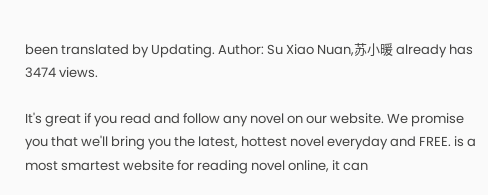been translated by Updating. Author: Su Xiao Nuan,苏小暖 already has 3474 views.

It's great if you read and follow any novel on our website. We promise you that we'll bring you the latest, hottest novel everyday and FREE. is a most smartest website for reading novel online, it can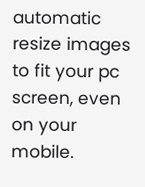automatic resize images to fit your pc screen, even on your mobile.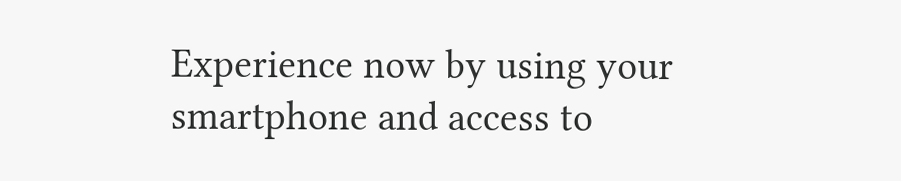Experience now by using your smartphone and access to